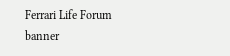Ferrari Life Forum banner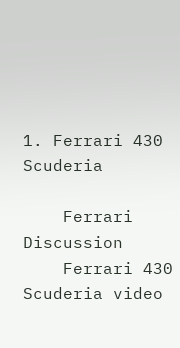1. Ferrari 430 Scuderia

    Ferrari Discussion
    Ferrari 430 Scuderia video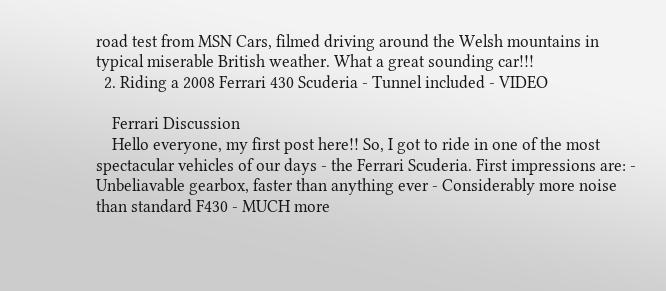road test from MSN Cars, filmed driving around the Welsh mountains in typical miserable British weather. What a great sounding car!!!
  2. Riding a 2008 Ferrari 430 Scuderia - Tunnel included - VIDEO

    Ferrari Discussion
    Hello everyone, my first post here!! So, I got to ride in one of the most spectacular vehicles of our days - the Ferrari Scuderia. First impressions are: - Unbeliavable gearbox, faster than anything ever - Considerably more noise than standard F430 - MUCH more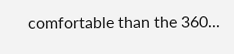comfortable than the 360...